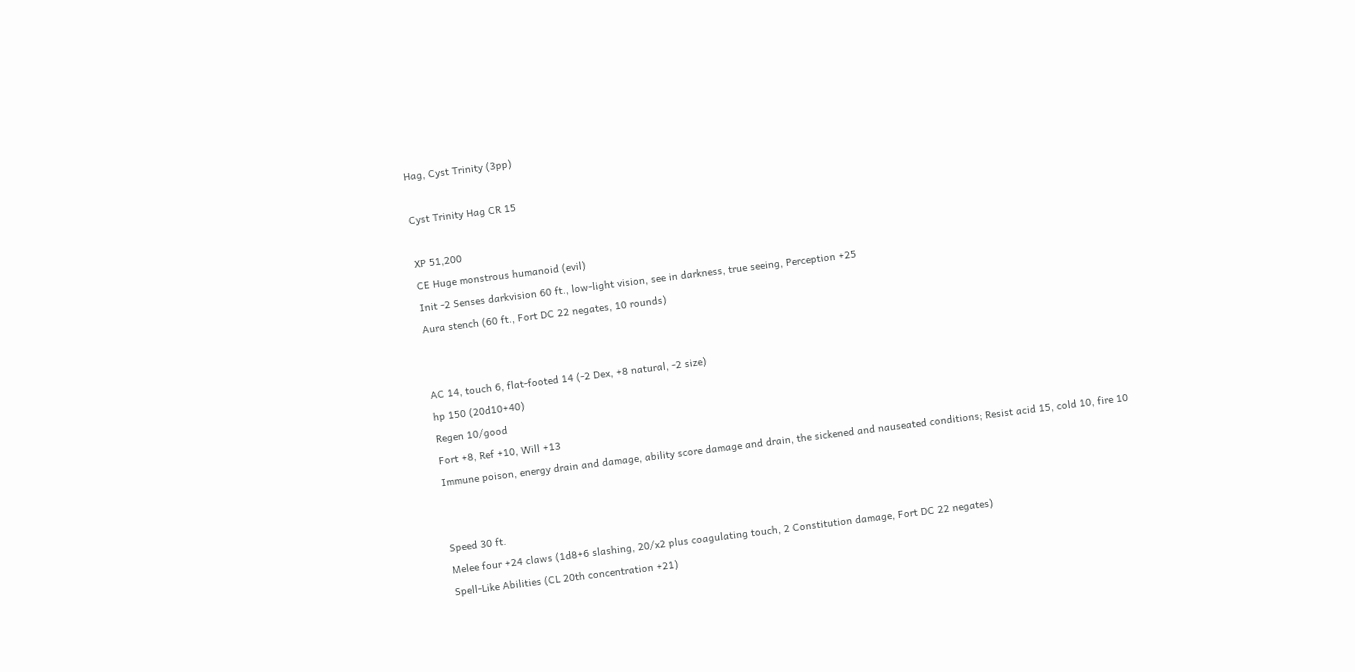Hag, Cyst Trinity (3pp)

Cyst Trinity Hag CR 15

XP 51,200
CE Huge monstrous humanoid (evil)
Init -2 Senses darkvision 60 ft., low-light vision, see in darkness, true seeing, Perception +25
Aura stench (60 ft., Fort DC 22 negates, 10 rounds)


AC 14, touch 6, flat-footed 14 (-2 Dex, +8 natural, -2 size)
hp 150 (20d10+40)
Regen 10/good
Fort +8, Ref +10, Will +13
Immune poison, energy drain and damage, ability score damage and drain, the sickened and nauseated conditions; Resist acid 15, cold 10, fire 10


Speed 30 ft.
Melee four +24 claws (1d8+6 slashing, 20/x2 plus coagulating touch, 2 Constitution damage, Fort DC 22 negates)
Spell-Like Abilities (CL 20th concentration +21)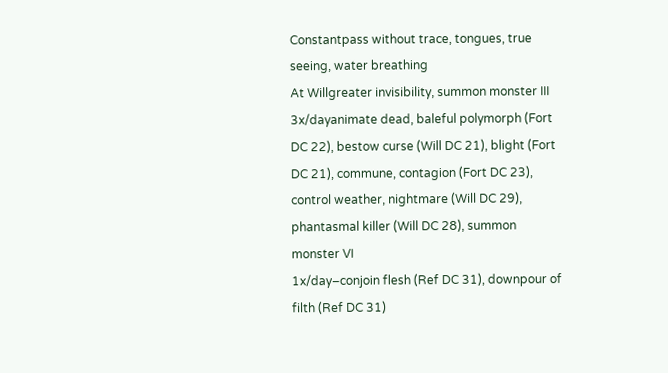Constantpass without trace, tongues, true seeing, water breathing
At Willgreater invisibility, summon monster III
3x/dayanimate dead, baleful polymorph (Fort DC 22), bestow curse (Will DC 21), blight (Fort DC 21), commune, contagion (Fort DC 23), control weather, nightmare (Will DC 29), phantasmal killer (Will DC 28), summon monster VI
1x/day–conjoin flesh (Ref DC 31), downpour of filth (Ref DC 31)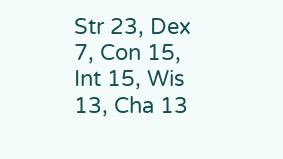Str 23, Dex 7, Con 15, Int 15, Wis 13, Cha 13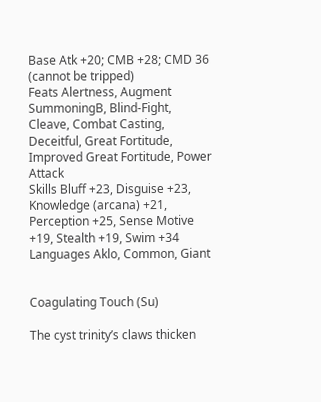Base Atk +20; CMB +28; CMD 36 (cannot be tripped)
Feats Alertness, Augment SummoningB, Blind-Fight, Cleave, Combat Casting, Deceitful, Great Fortitude, Improved Great Fortitude, Power Attack
Skills Bluff +23, Disguise +23, Knowledge (arcana) +21, Perception +25, Sense Motive +19, Stealth +19, Swim +34
Languages Aklo, Common, Giant


Coagulating Touch (Su)

The cyst trinity’s claws thicken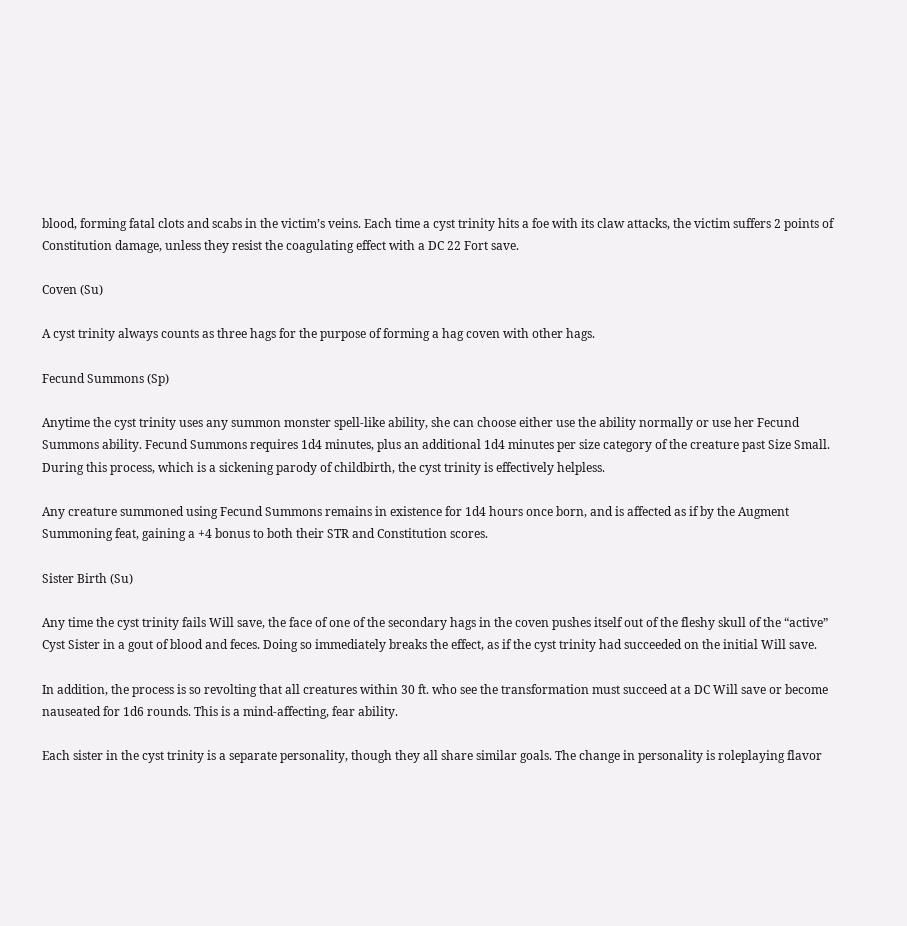blood, forming fatal clots and scabs in the victim’s veins. Each time a cyst trinity hits a foe with its claw attacks, the victim suffers 2 points of Constitution damage, unless they resist the coagulating effect with a DC 22 Fort save.

Coven (Su)

A cyst trinity always counts as three hags for the purpose of forming a hag coven with other hags.

Fecund Summons (Sp)

Anytime the cyst trinity uses any summon monster spell-like ability, she can choose either use the ability normally or use her Fecund Summons ability. Fecund Summons requires 1d4 minutes, plus an additional 1d4 minutes per size category of the creature past Size Small. During this process, which is a sickening parody of childbirth, the cyst trinity is effectively helpless.

Any creature summoned using Fecund Summons remains in existence for 1d4 hours once born, and is affected as if by the Augment Summoning feat, gaining a +4 bonus to both their STR and Constitution scores.

Sister Birth (Su)

Any time the cyst trinity fails Will save, the face of one of the secondary hags in the coven pushes itself out of the fleshy skull of the “active” Cyst Sister in a gout of blood and feces. Doing so immediately breaks the effect, as if the cyst trinity had succeeded on the initial Will save.

In addition, the process is so revolting that all creatures within 30 ft. who see the transformation must succeed at a DC Will save or become nauseated for 1d6 rounds. This is a mind-affecting, fear ability.

Each sister in the cyst trinity is a separate personality, though they all share similar goals. The change in personality is roleplaying flavor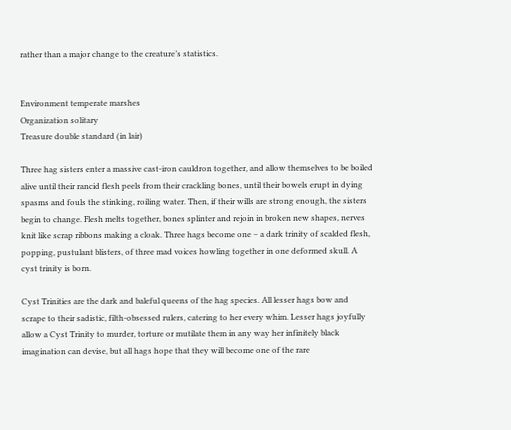rather than a major change to the creature’s statistics.


Environment temperate marshes
Organization solitary
Treasure double standard (in lair)

Three hag sisters enter a massive cast-iron cauldron together, and allow themselves to be boiled alive until their rancid flesh peels from their crackling bones, until their bowels erupt in dying spasms and fouls the stinking, roiling water. Then, if their wills are strong enough, the sisters begin to change. Flesh melts together, bones splinter and rejoin in broken new shapes, nerves knit like scrap ribbons making a cloak. Three hags become one – a dark trinity of scalded flesh, popping, pustulant blisters, of three mad voices howling together in one deformed skull. A cyst trinity is born.

Cyst Trinities are the dark and baleful queens of the hag species. All lesser hags bow and scrape to their sadistic, filth-obsessed rulers, catering to her every whim. Lesser hags joyfully allow a Cyst Trinity to murder, torture or mutilate them in any way her infinitely black imagination can devise, but all hags hope that they will become one of the rare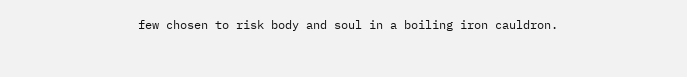few chosen to risk body and soul in a boiling iron cauldron.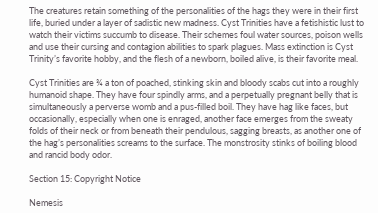The creatures retain something of the personalities of the hags they were in their first life, buried under a layer of sadistic new madness. Cyst Trinities have a fetishistic lust to watch their victims succumb to disease. Their schemes foul water sources, poison wells and use their cursing and contagion abilities to spark plagues. Mass extinction is Cyst Trinity’s favorite hobby, and the flesh of a newborn, boiled alive, is their favorite meal.

Cyst Trinities are ¾ a ton of poached, stinking skin and bloody scabs cut into a roughly humanoid shape. They have four spindly arms, and a perpetually pregnant belly that is simultaneously a perverse womb and a pus-filled boil. They have hag like faces, but occasionally, especially when one is enraged, another face emerges from the sweaty folds of their neck or from beneath their pendulous, sagging breasts, as another one of the hag’s personalities screams to the surface. The monstrosity stinks of boiling blood and rancid body odor.

Section 15: Copyright Notice

Nemesis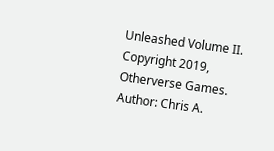Unleashed Volume II. Copyright 2019, Otherverse Games. Author: Chris A.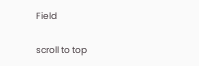Field

scroll to top